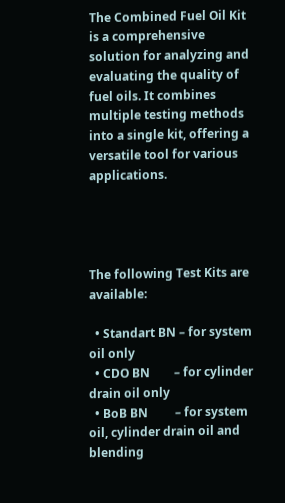The Combined Fuel Oil Kit is a comprehensive solution for analyzing and evaluating the quality of fuel oils. It combines multiple testing methods into a single kit, offering a versatile tool for various applications.




The following Test Kits are available:

  • Standart BN – for system oil only
  • CDO BN        – for cylinder drain oil only
  • BoB BN         – for system oil, cylinder drain oil and blending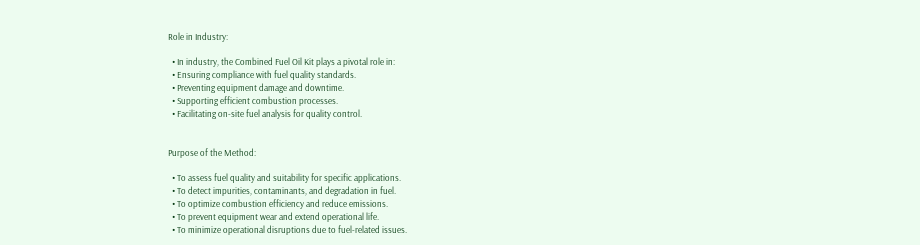Role in Industry:

  • In industry, the Combined Fuel Oil Kit plays a pivotal role in:
  • Ensuring compliance with fuel quality standards.
  • Preventing equipment damage and downtime.
  • Supporting efficient combustion processes.
  • Facilitating on-site fuel analysis for quality control.


Purpose of the Method:

  • To assess fuel quality and suitability for specific applications.
  • To detect impurities, contaminants, and degradation in fuel.
  • To optimize combustion efficiency and reduce emissions.
  • To prevent equipment wear and extend operational life.
  • To minimize operational disruptions due to fuel-related issues.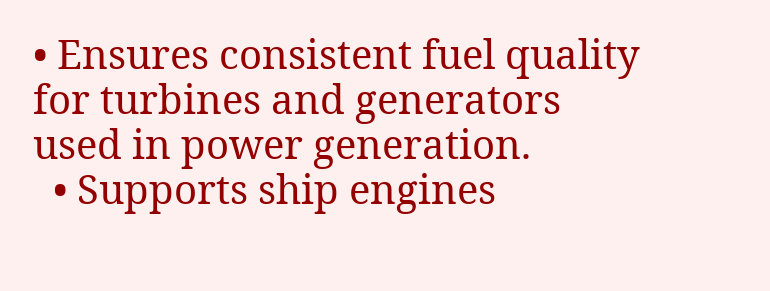• Ensures consistent fuel quality for turbines and generators used in power generation.
  • Supports ship engines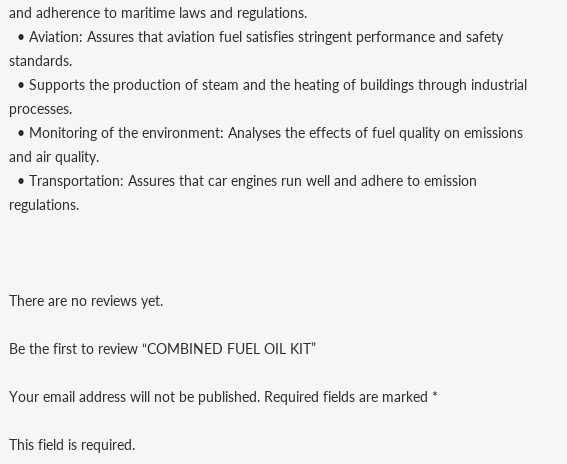and adherence to maritime laws and regulations.
  • Aviation: Assures that aviation fuel satisfies stringent performance and safety standards.
  • Supports the production of steam and the heating of buildings through industrial processes.
  • Monitoring of the environment: Analyses the effects of fuel quality on emissions and air quality.
  • Transportation: Assures that car engines run well and adhere to emission regulations.



There are no reviews yet.

Be the first to review “COMBINED FUEL OIL KIT”

Your email address will not be published. Required fields are marked *

This field is required.